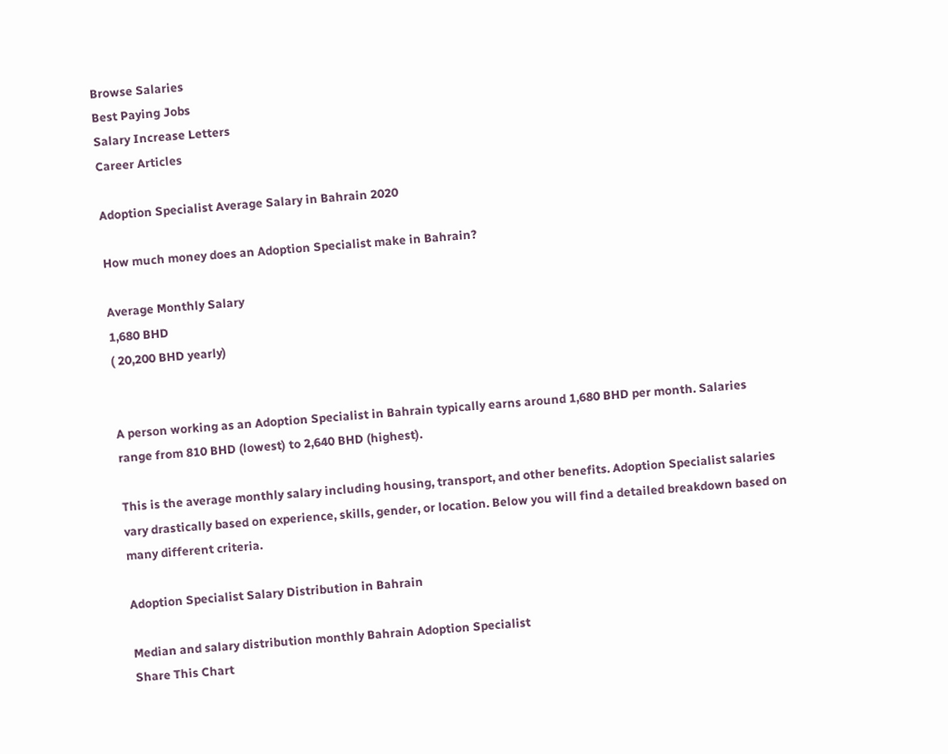Browse Salaries
Best Paying Jobs
Salary Increase Letters
Career Articles

Adoption Specialist Average Salary in Bahrain 2020

How much money does an Adoption Specialist make in Bahrain?

Average Monthly Salary
1,680 BHD
( 20,200 BHD yearly)


A person working as an Adoption Specialist in Bahrain typically earns around 1,680 BHD per month. Salaries range from 810 BHD (lowest) to 2,640 BHD (highest).

This is the average monthly salary including housing, transport, and other benefits. Adoption Specialist salaries vary drastically based on experience, skills, gender, or location. Below you will find a detailed breakdown based on many different criteria.

Adoption Specialist Salary Distribution in Bahrain

Median and salary distribution monthly Bahrain Adoption Specialist
Share This Chart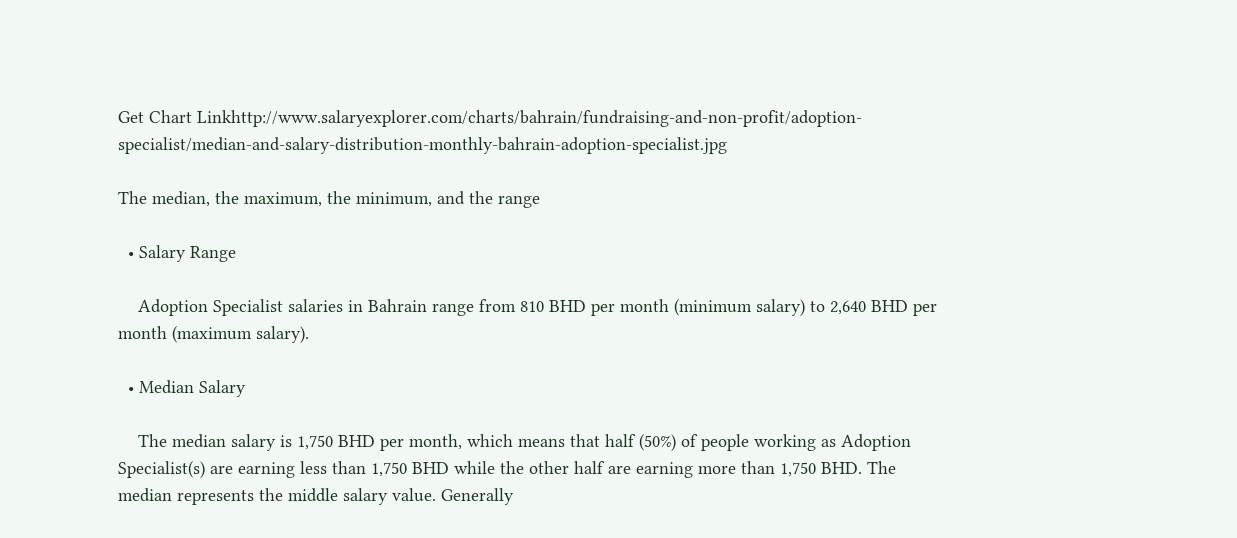Get Chart Linkhttp://www.salaryexplorer.com/charts/bahrain/fundraising-and-non-profit/adoption-specialist/median-and-salary-distribution-monthly-bahrain-adoption-specialist.jpg

The median, the maximum, the minimum, and the range

  • Salary Range

    Adoption Specialist salaries in Bahrain range from 810 BHD per month (minimum salary) to 2,640 BHD per month (maximum salary).

  • Median Salary

    The median salary is 1,750 BHD per month, which means that half (50%) of people working as Adoption Specialist(s) are earning less than 1,750 BHD while the other half are earning more than 1,750 BHD. The median represents the middle salary value. Generally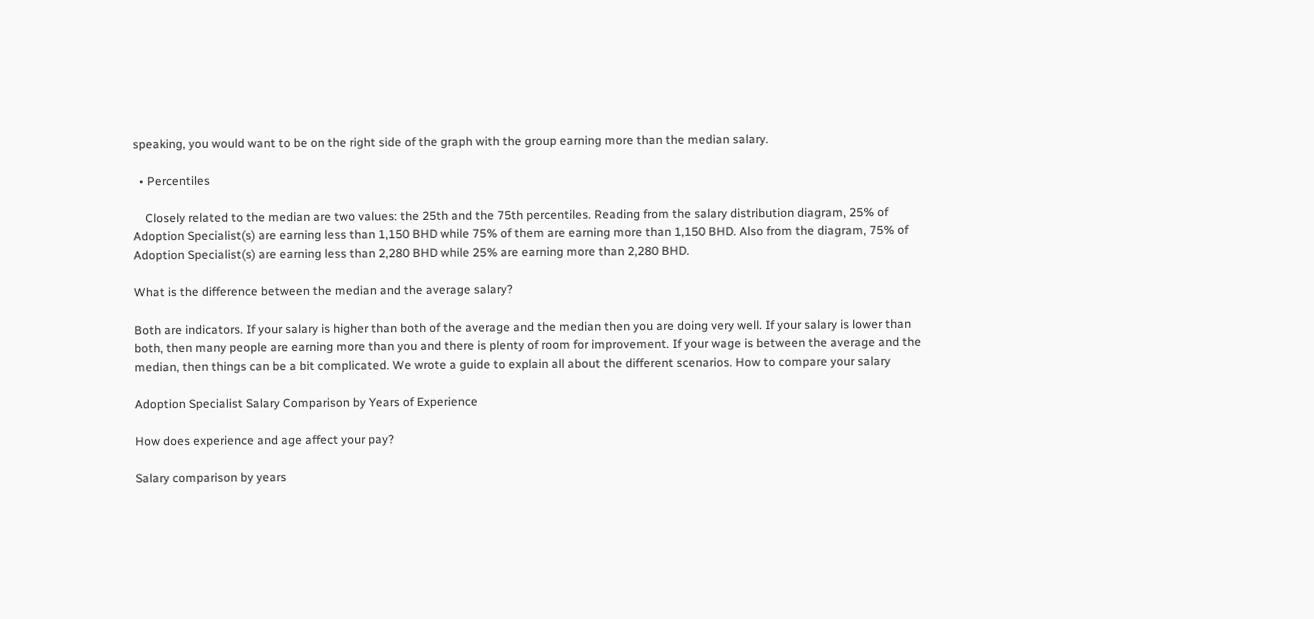speaking, you would want to be on the right side of the graph with the group earning more than the median salary.

  • Percentiles

    Closely related to the median are two values: the 25th and the 75th percentiles. Reading from the salary distribution diagram, 25% of Adoption Specialist(s) are earning less than 1,150 BHD while 75% of them are earning more than 1,150 BHD. Also from the diagram, 75% of Adoption Specialist(s) are earning less than 2,280 BHD while 25% are earning more than 2,280 BHD.

What is the difference between the median and the average salary?

Both are indicators. If your salary is higher than both of the average and the median then you are doing very well. If your salary is lower than both, then many people are earning more than you and there is plenty of room for improvement. If your wage is between the average and the median, then things can be a bit complicated. We wrote a guide to explain all about the different scenarios. How to compare your salary

Adoption Specialist Salary Comparison by Years of Experience

How does experience and age affect your pay?

Salary comparison by years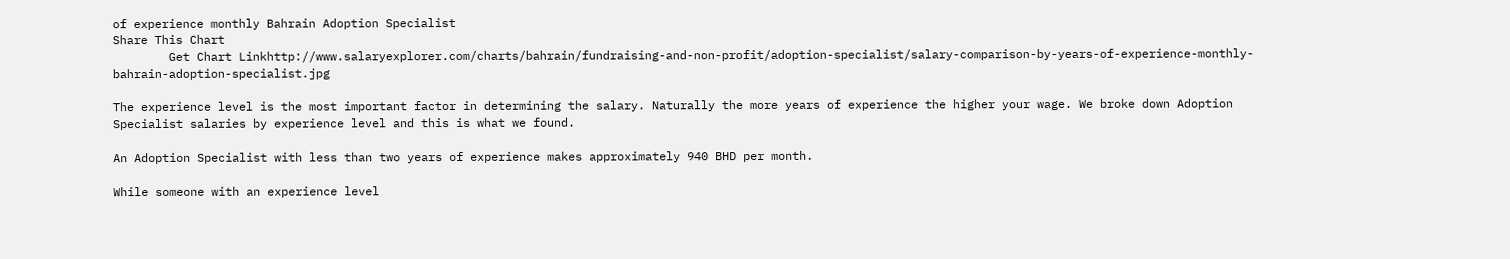of experience monthly Bahrain Adoption Specialist
Share This Chart
        Get Chart Linkhttp://www.salaryexplorer.com/charts/bahrain/fundraising-and-non-profit/adoption-specialist/salary-comparison-by-years-of-experience-monthly-bahrain-adoption-specialist.jpg

The experience level is the most important factor in determining the salary. Naturally the more years of experience the higher your wage. We broke down Adoption Specialist salaries by experience level and this is what we found.

An Adoption Specialist with less than two years of experience makes approximately 940 BHD per month.

While someone with an experience level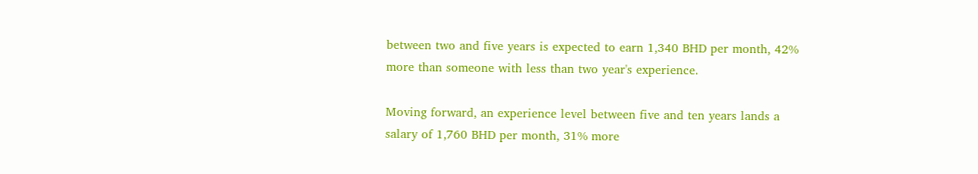between two and five years is expected to earn 1,340 BHD per month, 42% more than someone with less than two year's experience.

Moving forward, an experience level between five and ten years lands a salary of 1,760 BHD per month, 31% more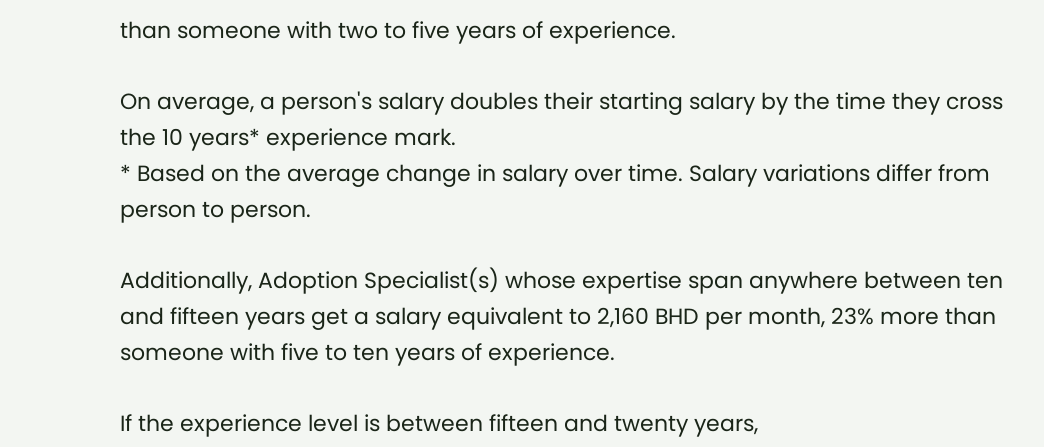than someone with two to five years of experience.

On average, a person's salary doubles their starting salary by the time they cross the 10 years* experience mark.
* Based on the average change in salary over time. Salary variations differ from person to person.

Additionally, Adoption Specialist(s) whose expertise span anywhere between ten and fifteen years get a salary equivalent to 2,160 BHD per month, 23% more than someone with five to ten years of experience.

If the experience level is between fifteen and twenty years,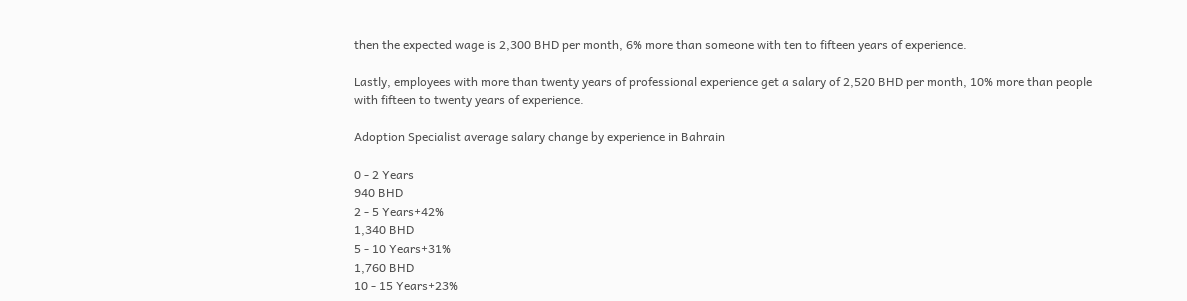then the expected wage is 2,300 BHD per month, 6% more than someone with ten to fifteen years of experience.

Lastly, employees with more than twenty years of professional experience get a salary of 2,520 BHD per month, 10% more than people with fifteen to twenty years of experience.

Adoption Specialist average salary change by experience in Bahrain

0 - 2 Years
940 BHD
2 - 5 Years+42%
1,340 BHD
5 - 10 Years+31%
1,760 BHD
10 - 15 Years+23%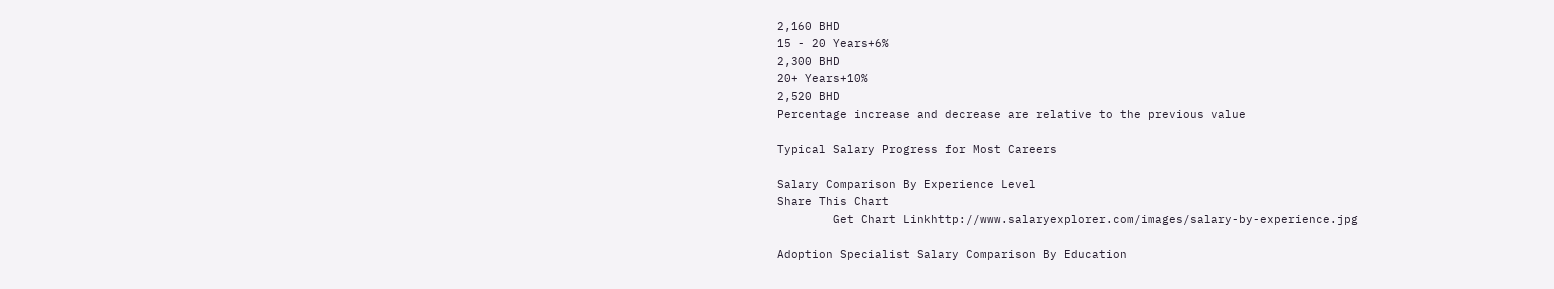2,160 BHD
15 - 20 Years+6%
2,300 BHD
20+ Years+10%
2,520 BHD
Percentage increase and decrease are relative to the previous value

Typical Salary Progress for Most Careers

Salary Comparison By Experience Level
Share This Chart
        Get Chart Linkhttp://www.salaryexplorer.com/images/salary-by-experience.jpg

Adoption Specialist Salary Comparison By Education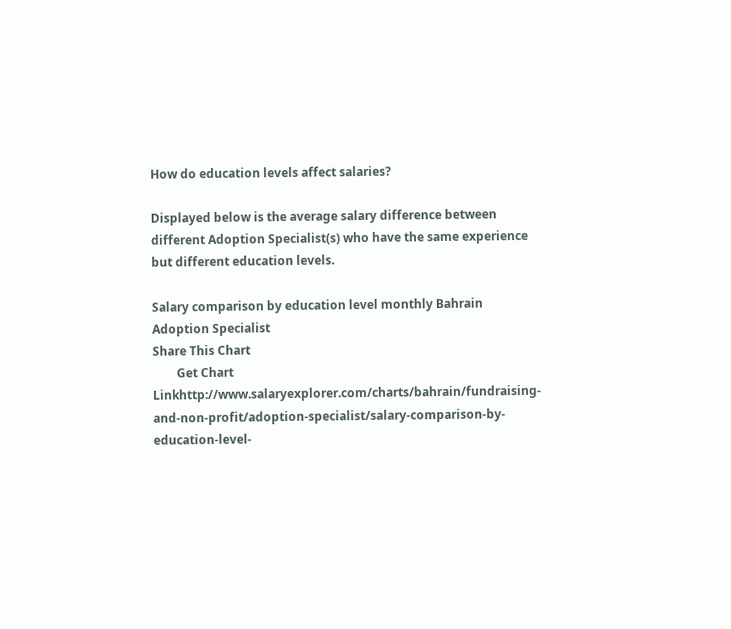How do education levels affect salaries?

Displayed below is the average salary difference between different Adoption Specialist(s) who have the same experience but different education levels.

Salary comparison by education level monthly Bahrain Adoption Specialist
Share This Chart
        Get Chart Linkhttp://www.salaryexplorer.com/charts/bahrain/fundraising-and-non-profit/adoption-specialist/salary-comparison-by-education-level-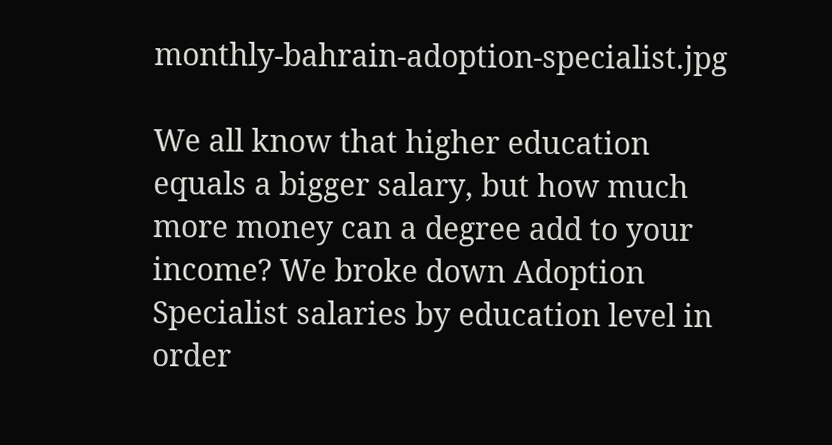monthly-bahrain-adoption-specialist.jpg

We all know that higher education equals a bigger salary, but how much more money can a degree add to your income? We broke down Adoption Specialist salaries by education level in order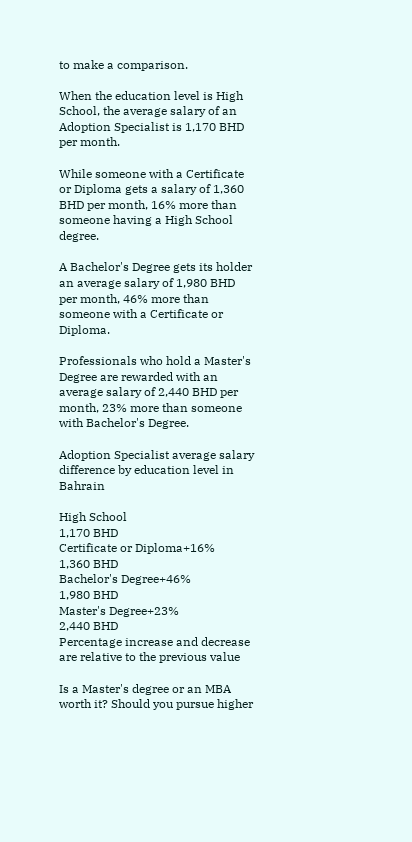to make a comparison.

When the education level is High School, the average salary of an Adoption Specialist is 1,170 BHD per month.

While someone with a Certificate or Diploma gets a salary of 1,360 BHD per month, 16% more than someone having a High School degree.

A Bachelor's Degree gets its holder an average salary of 1,980 BHD per month, 46% more than someone with a Certificate or Diploma.

Professionals who hold a Master's Degree are rewarded with an average salary of 2,440 BHD per month, 23% more than someone with Bachelor's Degree.

Adoption Specialist average salary difference by education level in Bahrain

High School
1,170 BHD
Certificate or Diploma+16%
1,360 BHD
Bachelor's Degree+46%
1,980 BHD
Master's Degree+23%
2,440 BHD
Percentage increase and decrease are relative to the previous value

Is a Master's degree or an MBA worth it? Should you pursue higher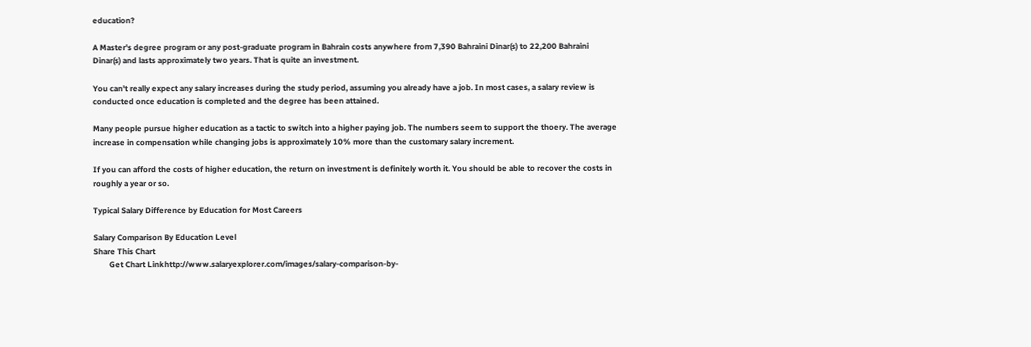education?

A Master's degree program or any post-graduate program in Bahrain costs anywhere from 7,390 Bahraini Dinar(s) to 22,200 Bahraini Dinar(s) and lasts approximately two years. That is quite an investment.

You can't really expect any salary increases during the study period, assuming you already have a job. In most cases, a salary review is conducted once education is completed and the degree has been attained.

Many people pursue higher education as a tactic to switch into a higher paying job. The numbers seem to support the thoery. The average increase in compensation while changing jobs is approximately 10% more than the customary salary increment.

If you can afford the costs of higher education, the return on investment is definitely worth it. You should be able to recover the costs in roughly a year or so.

Typical Salary Difference by Education for Most Careers

Salary Comparison By Education Level
Share This Chart
        Get Chart Linkhttp://www.salaryexplorer.com/images/salary-comparison-by-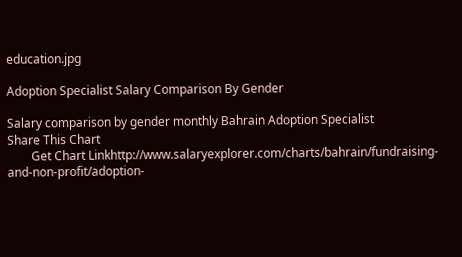education.jpg

Adoption Specialist Salary Comparison By Gender

Salary comparison by gender monthly Bahrain Adoption Specialist
Share This Chart
        Get Chart Linkhttp://www.salaryexplorer.com/charts/bahrain/fundraising-and-non-profit/adoption-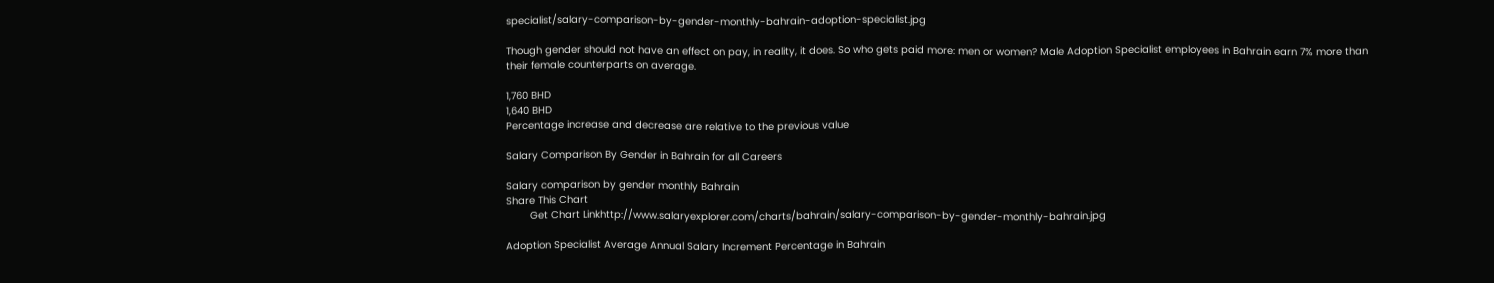specialist/salary-comparison-by-gender-monthly-bahrain-adoption-specialist.jpg

Though gender should not have an effect on pay, in reality, it does. So who gets paid more: men or women? Male Adoption Specialist employees in Bahrain earn 7% more than their female counterparts on average.

1,760 BHD
1,640 BHD
Percentage increase and decrease are relative to the previous value

Salary Comparison By Gender in Bahrain for all Careers

Salary comparison by gender monthly Bahrain
Share This Chart
        Get Chart Linkhttp://www.salaryexplorer.com/charts/bahrain/salary-comparison-by-gender-monthly-bahrain.jpg

Adoption Specialist Average Annual Salary Increment Percentage in Bahrain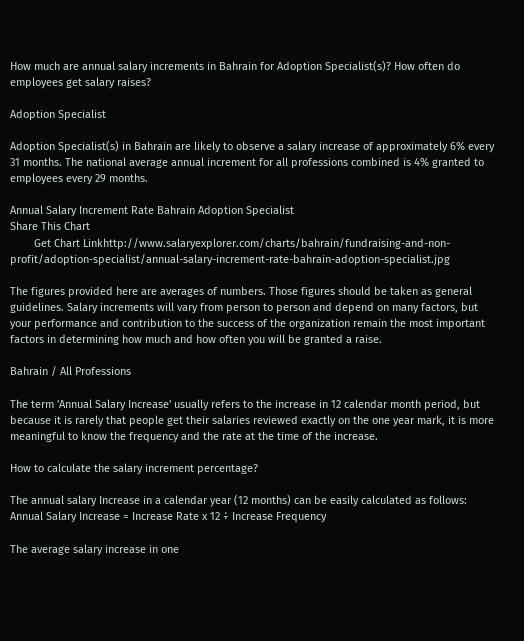How much are annual salary increments in Bahrain for Adoption Specialist(s)? How often do employees get salary raises?

Adoption Specialist

Adoption Specialist(s) in Bahrain are likely to observe a salary increase of approximately 6% every 31 months. The national average annual increment for all professions combined is 4% granted to employees every 29 months.

Annual Salary Increment Rate Bahrain Adoption Specialist
Share This Chart
        Get Chart Linkhttp://www.salaryexplorer.com/charts/bahrain/fundraising-and-non-profit/adoption-specialist/annual-salary-increment-rate-bahrain-adoption-specialist.jpg

The figures provided here are averages of numbers. Those figures should be taken as general guidelines. Salary increments will vary from person to person and depend on many factors, but your performance and contribution to the success of the organization remain the most important factors in determining how much and how often you will be granted a raise.

Bahrain / All Professions

The term 'Annual Salary Increase' usually refers to the increase in 12 calendar month period, but because it is rarely that people get their salaries reviewed exactly on the one year mark, it is more meaningful to know the frequency and the rate at the time of the increase.

How to calculate the salary increment percentage?

The annual salary Increase in a calendar year (12 months) can be easily calculated as follows: Annual Salary Increase = Increase Rate x 12 ÷ Increase Frequency

The average salary increase in one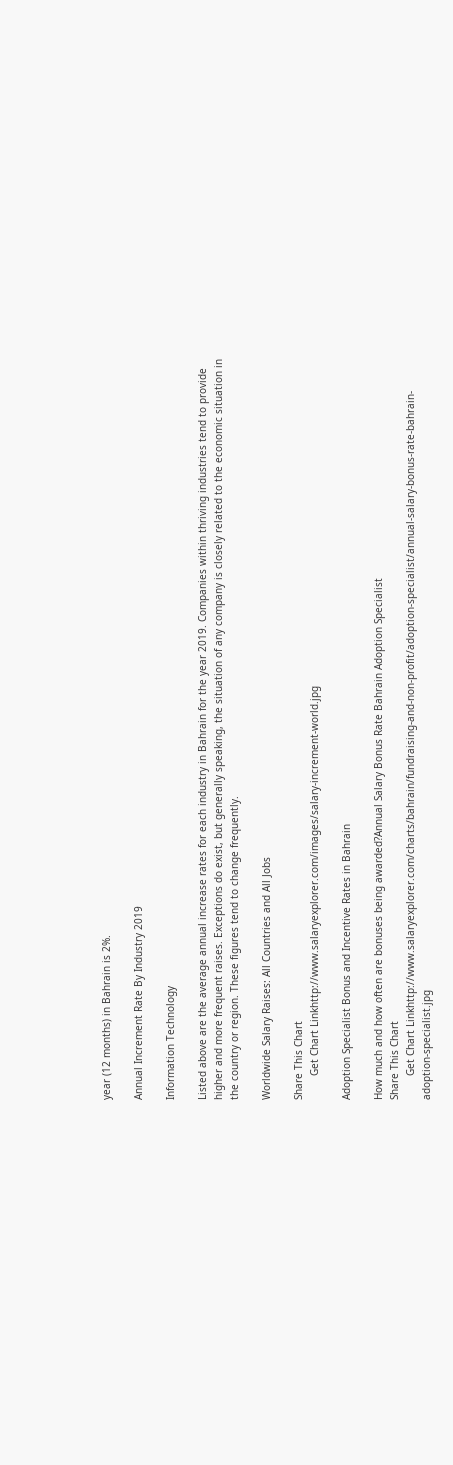year (12 months) in Bahrain is 2%.

Annual Increment Rate By Industry 2019

Information Technology

Listed above are the average annual increase rates for each industry in Bahrain for the year 2019. Companies within thriving industries tend to provide higher and more frequent raises. Exceptions do exist, but generally speaking, the situation of any company is closely related to the economic situation in the country or region. These figures tend to change frequently.

Worldwide Salary Raises: All Countries and All Jobs

Share This Chart
        Get Chart Linkhttp://www.salaryexplorer.com/images/salary-increment-world.jpg

Adoption Specialist Bonus and Incentive Rates in Bahrain

How much and how often are bonuses being awarded?Annual Salary Bonus Rate Bahrain Adoption Specialist
Share This Chart
        Get Chart Linkhttp://www.salaryexplorer.com/charts/bahrain/fundraising-and-non-profit/adoption-specialist/annual-salary-bonus-rate-bahrain-adoption-specialist.jpg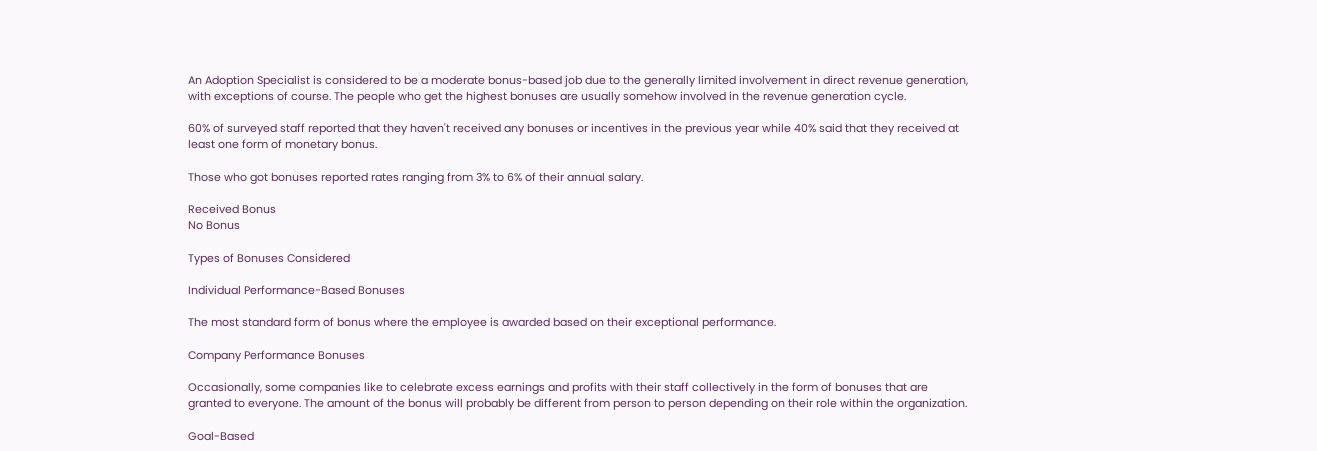An Adoption Specialist is considered to be a moderate bonus-based job due to the generally limited involvement in direct revenue generation, with exceptions of course. The people who get the highest bonuses are usually somehow involved in the revenue generation cycle.

60% of surveyed staff reported that they haven't received any bonuses or incentives in the previous year while 40% said that they received at least one form of monetary bonus.

Those who got bonuses reported rates ranging from 3% to 6% of their annual salary.

Received Bonus
No Bonus

Types of Bonuses Considered

Individual Performance-Based Bonuses

The most standard form of bonus where the employee is awarded based on their exceptional performance.

Company Performance Bonuses

Occasionally, some companies like to celebrate excess earnings and profits with their staff collectively in the form of bonuses that are granted to everyone. The amount of the bonus will probably be different from person to person depending on their role within the organization.

Goal-Based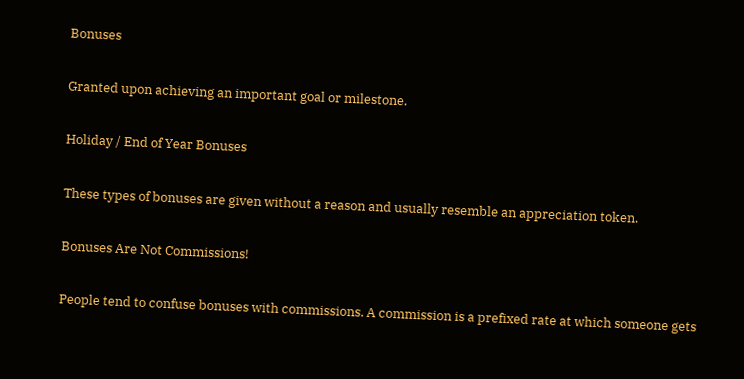Bonuses

Granted upon achieving an important goal or milestone.

Holiday / End of Year Bonuses

These types of bonuses are given without a reason and usually resemble an appreciation token.

Bonuses Are Not Commissions!

People tend to confuse bonuses with commissions. A commission is a prefixed rate at which someone gets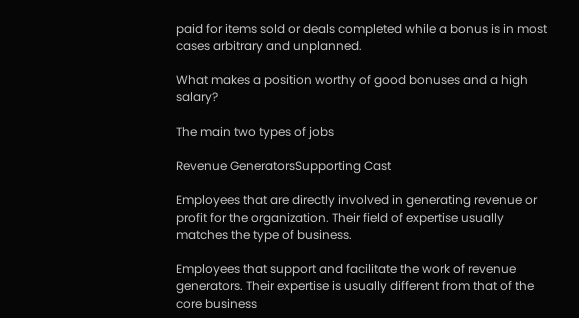paid for items sold or deals completed while a bonus is in most cases arbitrary and unplanned.

What makes a position worthy of good bonuses and a high salary?

The main two types of jobs

Revenue GeneratorsSupporting Cast

Employees that are directly involved in generating revenue or profit for the organization. Their field of expertise usually matches the type of business.

Employees that support and facilitate the work of revenue generators. Their expertise is usually different from that of the core business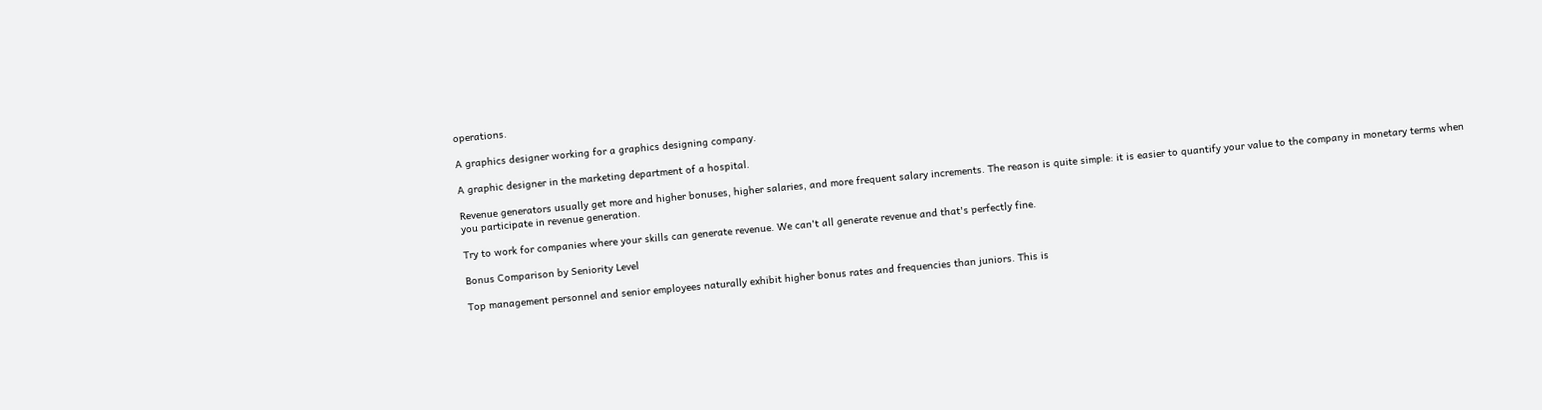operations.

A graphics designer working for a graphics designing company.

A graphic designer in the marketing department of a hospital.

Revenue generators usually get more and higher bonuses, higher salaries, and more frequent salary increments. The reason is quite simple: it is easier to quantify your value to the company in monetary terms when you participate in revenue generation.

Try to work for companies where your skills can generate revenue. We can't all generate revenue and that's perfectly fine.

Bonus Comparison by Seniority Level

Top management personnel and senior employees naturally exhibit higher bonus rates and frequencies than juniors. This is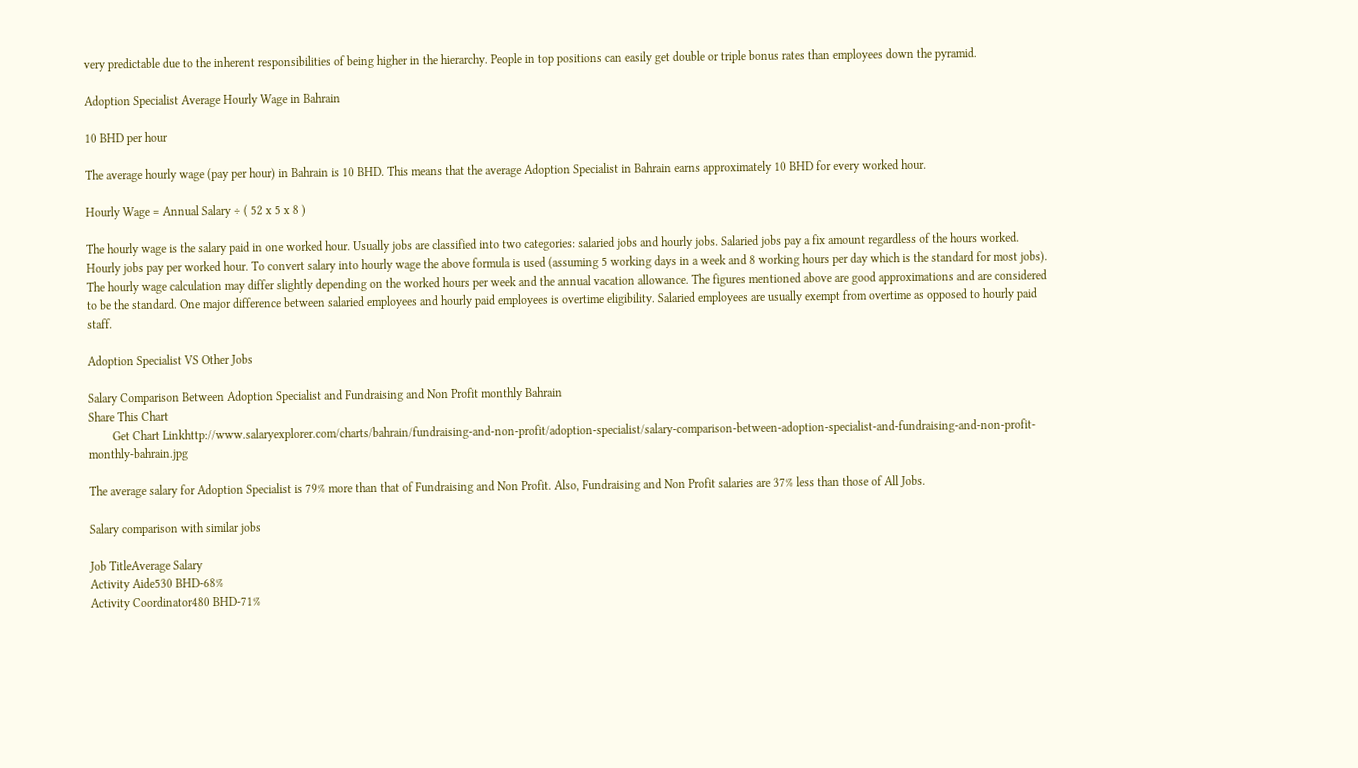very predictable due to the inherent responsibilities of being higher in the hierarchy. People in top positions can easily get double or triple bonus rates than employees down the pyramid.

Adoption Specialist Average Hourly Wage in Bahrain

10 BHD per hour

The average hourly wage (pay per hour) in Bahrain is 10 BHD. This means that the average Adoption Specialist in Bahrain earns approximately 10 BHD for every worked hour.

Hourly Wage = Annual Salary ÷ ( 52 x 5 x 8 )

The hourly wage is the salary paid in one worked hour. Usually jobs are classified into two categories: salaried jobs and hourly jobs. Salaried jobs pay a fix amount regardless of the hours worked. Hourly jobs pay per worked hour. To convert salary into hourly wage the above formula is used (assuming 5 working days in a week and 8 working hours per day which is the standard for most jobs). The hourly wage calculation may differ slightly depending on the worked hours per week and the annual vacation allowance. The figures mentioned above are good approximations and are considered to be the standard. One major difference between salaried employees and hourly paid employees is overtime eligibility. Salaried employees are usually exempt from overtime as opposed to hourly paid staff.

Adoption Specialist VS Other Jobs

Salary Comparison Between Adoption Specialist and Fundraising and Non Profit monthly Bahrain
Share This Chart
        Get Chart Linkhttp://www.salaryexplorer.com/charts/bahrain/fundraising-and-non-profit/adoption-specialist/salary-comparison-between-adoption-specialist-and-fundraising-and-non-profit-monthly-bahrain.jpg

The average salary for Adoption Specialist is 79% more than that of Fundraising and Non Profit. Also, Fundraising and Non Profit salaries are 37% less than those of All Jobs.

Salary comparison with similar jobs

Job TitleAverage Salary
Activity Aide530 BHD-68%
Activity Coordinator480 BHD-71%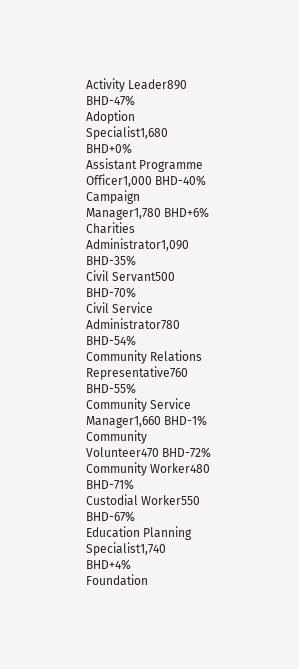Activity Leader890 BHD-47%
Adoption Specialist1,680 BHD+0%
Assistant Programme Officer1,000 BHD-40%
Campaign Manager1,780 BHD+6%
Charities Administrator1,090 BHD-35%
Civil Servant500 BHD-70%
Civil Service Administrator780 BHD-54%
Community Relations Representative760 BHD-55%
Community Service Manager1,660 BHD-1%
Community Volunteer470 BHD-72%
Community Worker480 BHD-71%
Custodial Worker550 BHD-67%
Education Planning Specialist1,740 BHD+4%
Foundation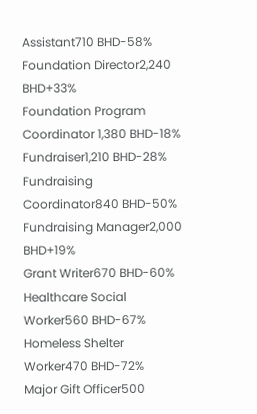Assistant710 BHD-58%
Foundation Director2,240 BHD+33%
Foundation Program Coordinator 1,380 BHD-18%
Fundraiser1,210 BHD-28%
Fundraising Coordinator840 BHD-50%
Fundraising Manager2,000 BHD+19%
Grant Writer670 BHD-60%
Healthcare Social Worker560 BHD-67%
Homeless Shelter Worker470 BHD-72%
Major Gift Officer500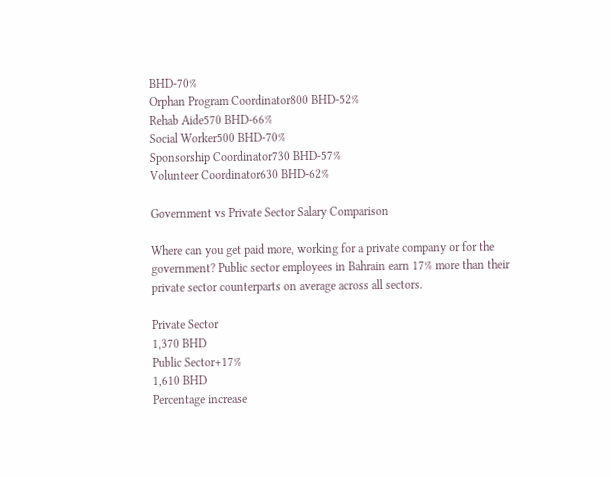BHD-70%
Orphan Program Coordinator800 BHD-52%
Rehab Aide570 BHD-66%
Social Worker500 BHD-70%
Sponsorship Coordinator730 BHD-57%
Volunteer Coordinator630 BHD-62%

Government vs Private Sector Salary Comparison

Where can you get paid more, working for a private company or for the government? Public sector employees in Bahrain earn 17% more than their private sector counterparts on average across all sectors.

Private Sector
1,370 BHD
Public Sector+17%
1,610 BHD
Percentage increase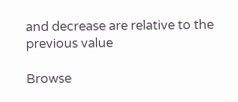and decrease are relative to the previous value

Browse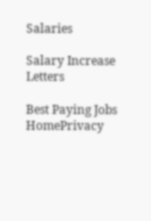Salaries

Salary Increase Letters

Best Paying Jobs
HomePrivacy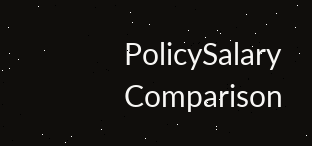PolicySalary Comparison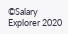©Salary Explorer 2020